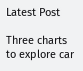Latest Post

Three charts to explore car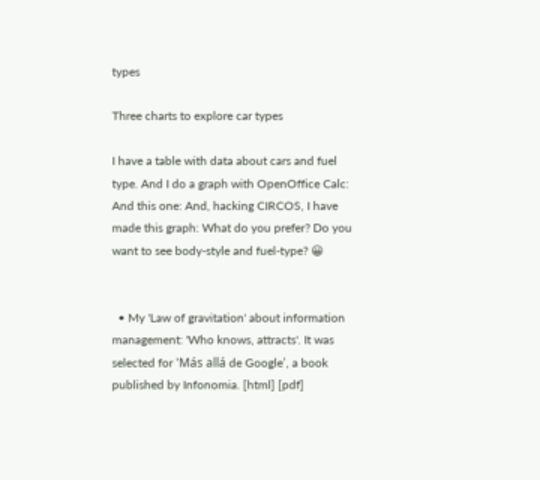types

Three charts to explore car types

I have a table with data about cars and fuel type. And I do a graph with OpenOffice Calc: And this one: And, hacking CIRCOS, I have made this graph: What do you prefer? Do you want to see body-style and fuel-type? 😀


  • My 'Law of gravitation' about information management: 'Who knows, attracts'. It was selected for 'Más allá de Google’, a book published by Infonomia. [html] [pdf]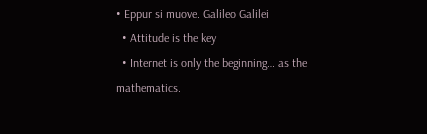• Eppur si muove. Galileo Galilei
  • Attitude is the key
  • Internet is only the beginning… as the mathematics.